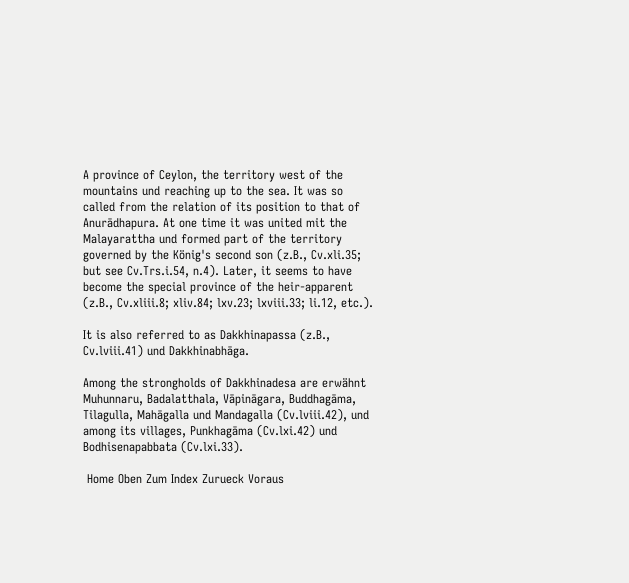A province of Ceylon, the territory west of the mountains und reaching up to the sea. It was so called from the relation of its position to that of Anurādhapura. At one time it was united mit the Malayarattha und formed part of the territory governed by the König's second son (z.B., Cv.xli.35; but see Cv.Trs.i.54, n.4). Later, it seems to have become the special province of the heir-apparent (z.B., Cv.xliii.8; xliv.84; lxv.23; lxviii.33; li.12, etc.).

It is also referred to as Dakkhinapassa (z.B., Cv.lviii.41) und Dakkhinabhāga.

Among the strongholds of Dakkhinadesa are erwähnt Muhunnaru, Badalatthala, Vāpināgara, Buddhagāma, Tilagulla, Mahāgalla und Mandagalla (Cv.lviii.42), und among its villages, Punkhagāma (Cv.lxi.42) und Bodhisenapabbata (Cv.lxi.33).

 Home Oben Zum Index Zurueck Voraus